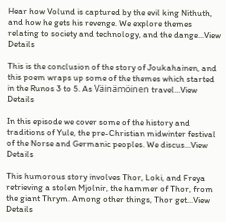Hear how Volund is captured by the evil king Nithuth, and how he gets his revenge. We explore themes relating to society and technology, and the dange...View Details

This is the conclusion of the story of Joukahainen, and this poem wraps up some of the themes which started in the Runos 3 to 5. As Väinämöinen travel...View Details

In this episode we cover some of the history and traditions of Yule, the pre-Christian midwinter festival of the Norse and Germanic peoples. We discus...View Details

This humorous story involves Thor, Loki, and Freya retrieving a stolen Mjolnir, the hammer of Thor, from the giant Thrym. Among other things, Thor get...View Details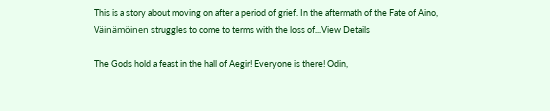This is a story about moving on after a period of grief. In the aftermath of the Fate of Aino, Väinämöinen struggles to come to terms with the loss of...View Details

The Gods hold a feast in the hall of Aegir! Everyone is there! Odin,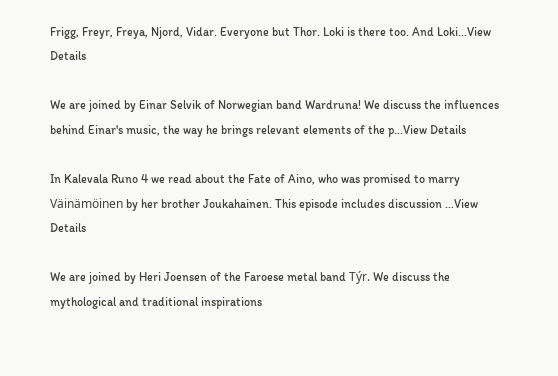Frigg, Freyr, Freya, Njord, Vidar. Everyone but Thor. Loki is there too. And Loki...View Details

We are joined by Einar Selvik of Norwegian band Wardruna! We discuss the influences behind Einar's music, the way he brings relevant elements of the p...View Details

In Kalevala Runo 4 we read about the Fate of Aino, who was promised to marry Väinämöinen by her brother Joukahainen. This episode includes discussion ...View Details

We are joined by Heri Joensen of the Faroese metal band Týr. We discuss the mythological and traditional inspirations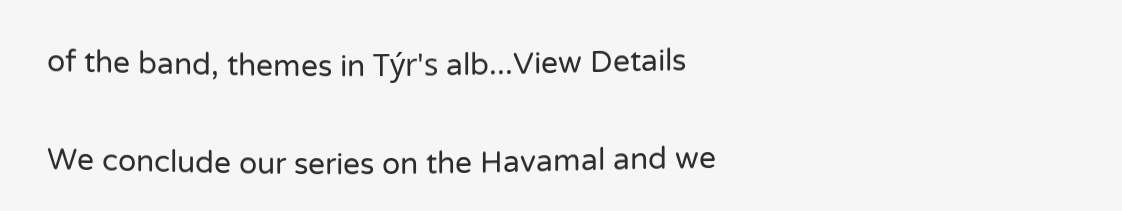of the band, themes in Týr's alb...View Details

We conclude our series on the Havamal and we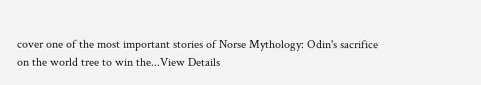cover one of the most important stories of Norse Mythology: Odin's sacrifice on the world tree to win the...View Details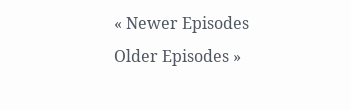« Newer Episodes Older Episodes »